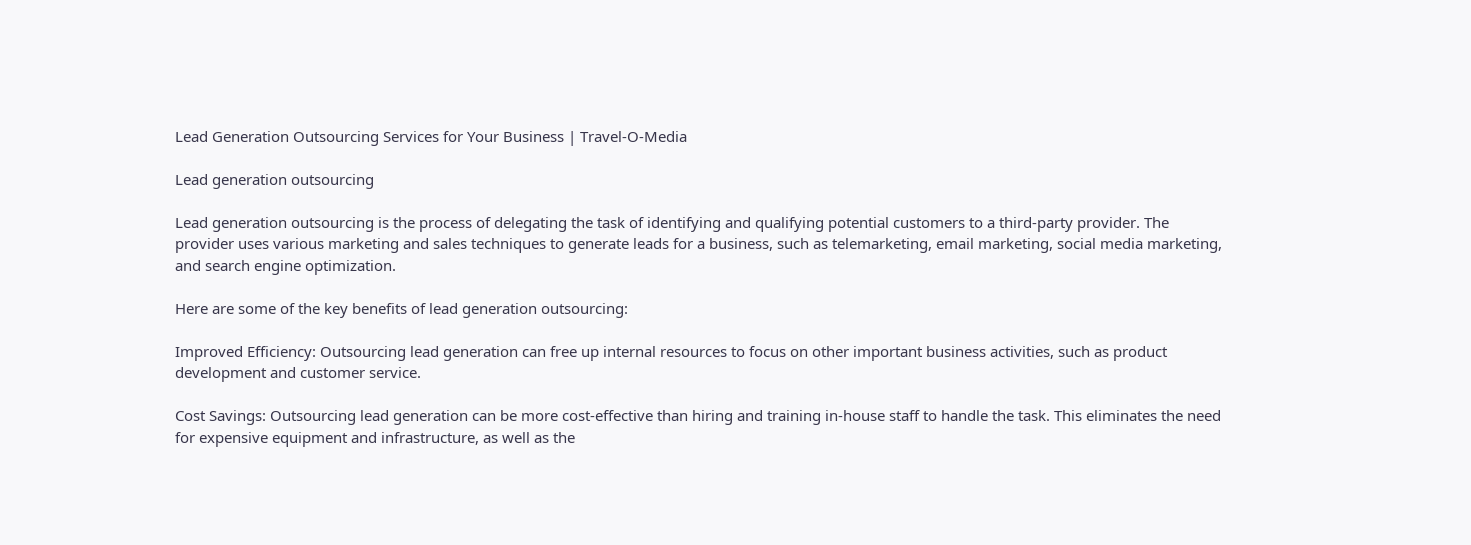Lead Generation Outsourcing Services for Your Business | Travel-O-Media

Lead generation outsourcing

Lead generation outsourcing is the process of delegating the task of identifying and qualifying potential customers to a third-party provider. The provider uses various marketing and sales techniques to generate leads for a business, such as telemarketing, email marketing, social media marketing, and search engine optimization.

Here are some of the key benefits of lead generation outsourcing:

Improved Efficiency: Outsourcing lead generation can free up internal resources to focus on other important business activities, such as product development and customer service.

Cost Savings: Outsourcing lead generation can be more cost-effective than hiring and training in-house staff to handle the task. This eliminates the need for expensive equipment and infrastructure, as well as the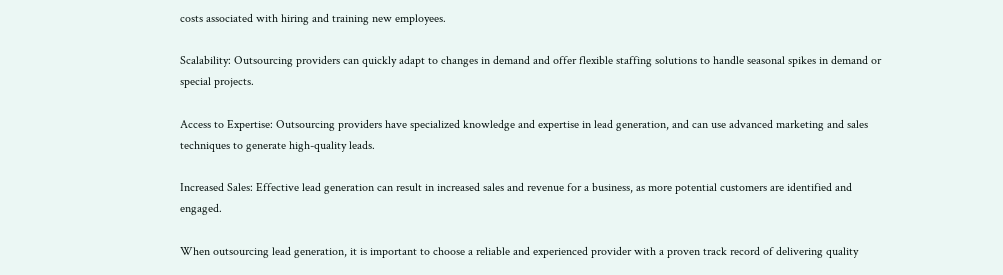costs associated with hiring and training new employees.

Scalability: Outsourcing providers can quickly adapt to changes in demand and offer flexible staffing solutions to handle seasonal spikes in demand or special projects.

Access to Expertise: Outsourcing providers have specialized knowledge and expertise in lead generation, and can use advanced marketing and sales techniques to generate high-quality leads.

Increased Sales: Effective lead generation can result in increased sales and revenue for a business, as more potential customers are identified and engaged.

When outsourcing lead generation, it is important to choose a reliable and experienced provider with a proven track record of delivering quality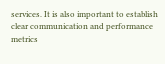services. It is also important to establish clear communication and performance metrics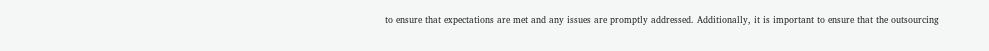to ensure that expectations are met and any issues are promptly addressed. Additionally, it is important to ensure that the outsourcing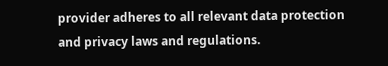provider adheres to all relevant data protection and privacy laws and regulations.